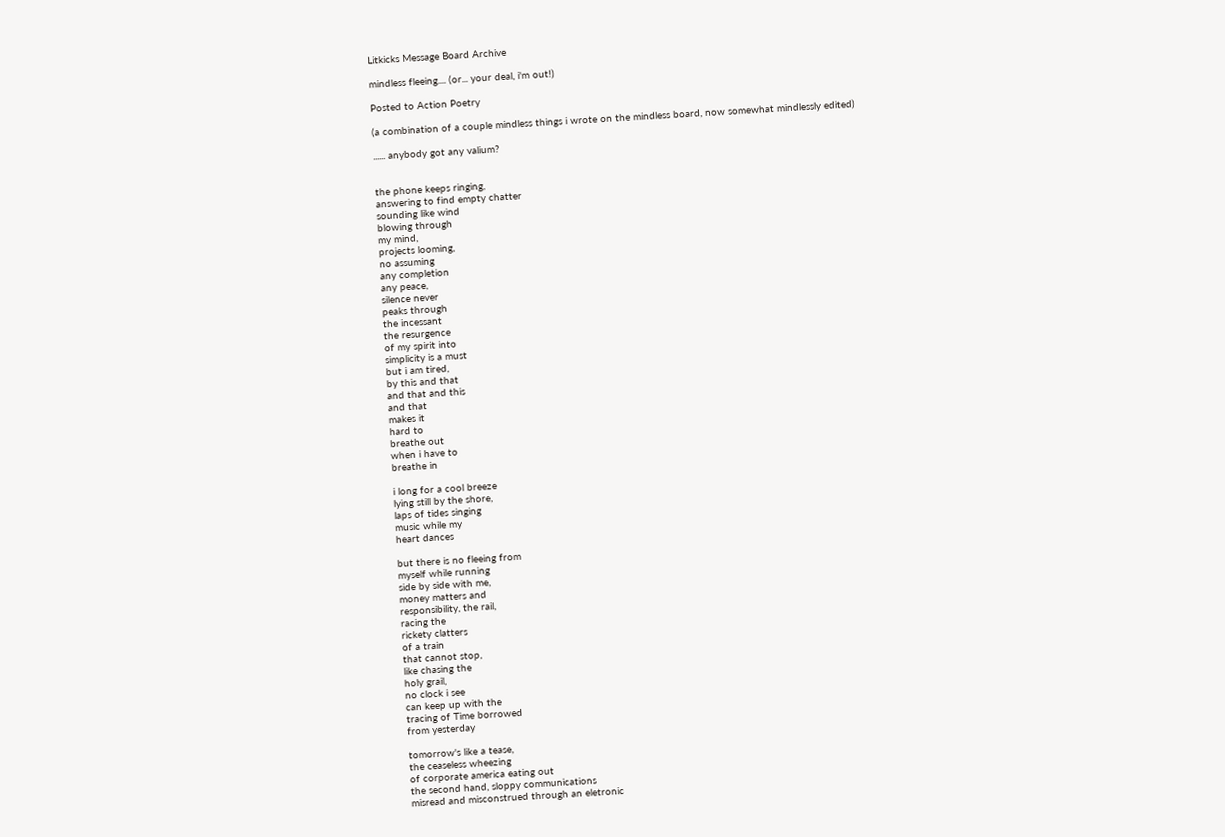Litkicks Message Board Archive

mindless fleeing.... (or... your deal, i'm out!)

Posted to Action Poetry

(a combination of a couple mindless things i wrote on the mindless board, now somewhat mindlessly edited)

...... anybody got any valium?


the phone keeps ringing,
answering to find empty chatter
sounding like wind
blowing through
my mind,
projects looming,
no assuming
any completion
any peace,
silence never
peaks through
the incessant
the resurgence
of my spirit into
simplicity is a must
but i am tired,
by this and that
and that and this
and that
makes it
hard to
breathe out
when i have to
breathe in

i long for a cool breeze
lying still by the shore,
laps of tides singing
music while my
heart dances

but there is no fleeing from
myself while running
side by side with me,
money matters and
responsibility, the rail,
racing the
rickety clatters
of a train
that cannot stop,
like chasing the
holy grail,
no clock i see
can keep up with the
tracing of Time borrowed
from yesterday

tomorrow's like a tease,
the ceaseless wheezing
of corporate america eating out
the second hand, sloppy communications
misread and misconstrued through an eletronic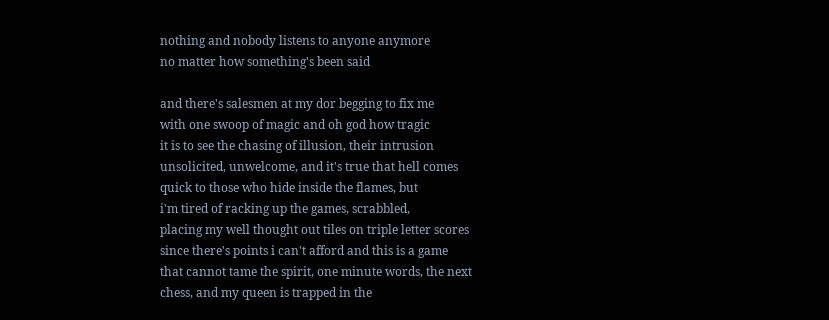nothing and nobody listens to anyone anymore
no matter how something's been said

and there's salesmen at my dor begging to fix me
with one swoop of magic and oh god how tragic
it is to see the chasing of illusion, their intrusion
unsolicited, unwelcome, and it's true that hell comes
quick to those who hide inside the flames, but
i'm tired of racking up the games, scrabbled,
placing my well thought out tiles on triple letter scores
since there's points i can't afford and this is a game
that cannot tame the spirit, one minute words, the next
chess, and my queen is trapped in the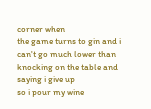corner when
the game turns to gin and i can't go much lower than
knocking on the table and saying i give up
so i pour my wine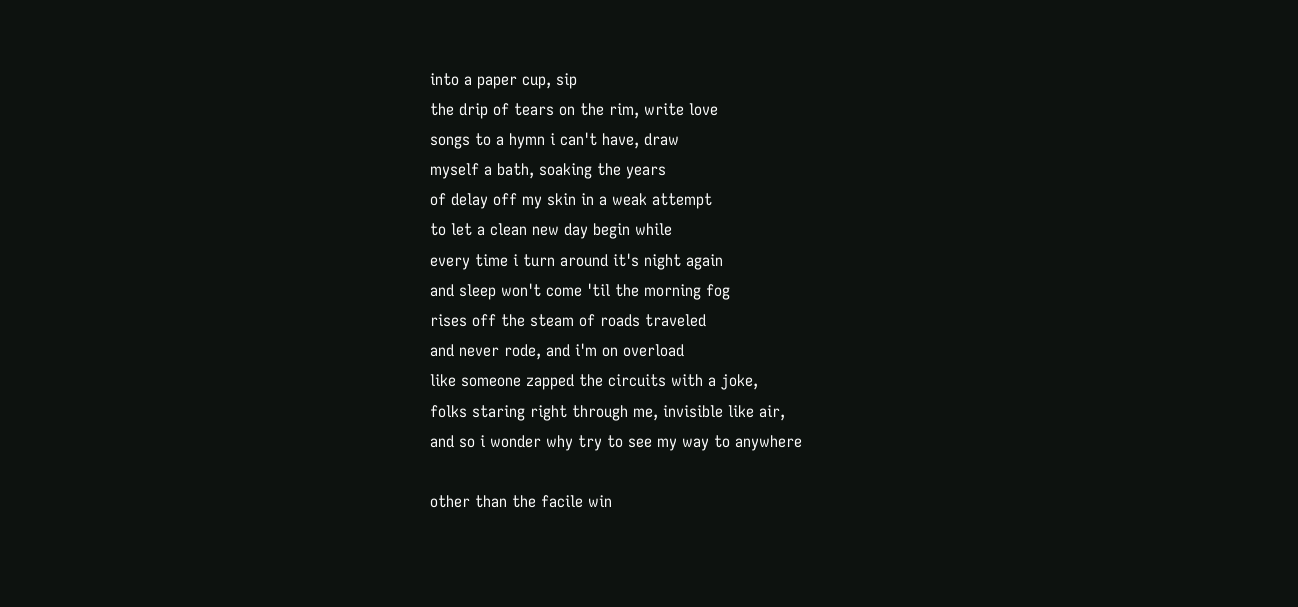into a paper cup, sip
the drip of tears on the rim, write love
songs to a hymn i can't have, draw
myself a bath, soaking the years
of delay off my skin in a weak attempt
to let a clean new day begin while
every time i turn around it's night again
and sleep won't come 'til the morning fog
rises off the steam of roads traveled
and never rode, and i'm on overload
like someone zapped the circuits with a joke,
folks staring right through me, invisible like air,
and so i wonder why try to see my way to anywhere

other than the facile win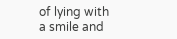of lying with a smile and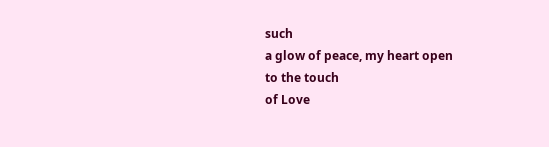such
a glow of peace, my heart open
to the touch
of Love